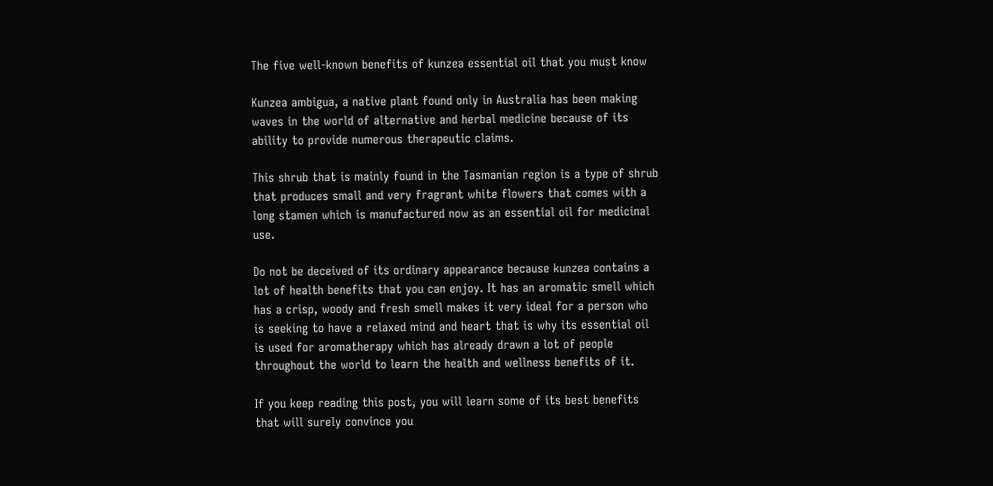The five well-known benefits of kunzea essential oil that you must know

Kunzea ambigua, a native plant found only in Australia has been making waves in the world of alternative and herbal medicine because of its ability to provide numerous therapeutic claims.

This shrub that is mainly found in the Tasmanian region is a type of shrub that produces small and very fragrant white flowers that comes with a long stamen which is manufactured now as an essential oil for medicinal use.

Do not be deceived of its ordinary appearance because kunzea contains a lot of health benefits that you can enjoy. It has an aromatic smell which has a crisp, woody and fresh smell makes it very ideal for a person who is seeking to have a relaxed mind and heart that is why its essential oil is used for aromatherapy which has already drawn a lot of people throughout the world to learn the health and wellness benefits of it.

If you keep reading this post, you will learn some of its best benefits that will surely convince you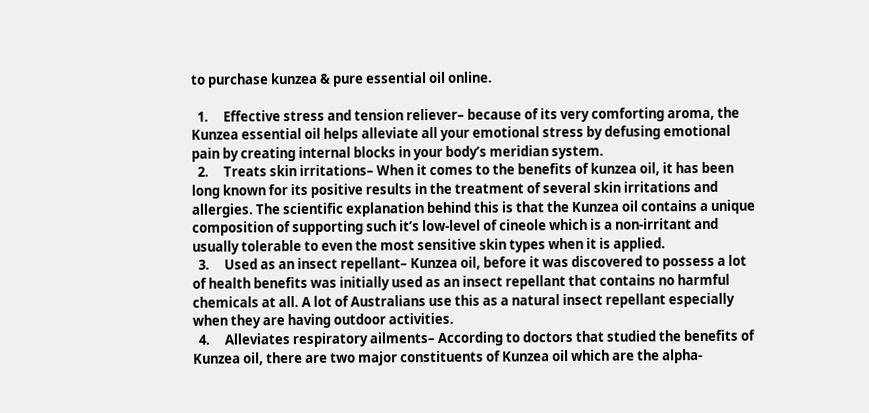to purchase kunzea & pure essential oil online.

  1.     Effective stress and tension reliever– because of its very comforting aroma, the Kunzea essential oil helps alleviate all your emotional stress by defusing emotional pain by creating internal blocks in your body’s meridian system.
  2.     Treats skin irritations– When it comes to the benefits of kunzea oil, it has been long known for its positive results in the treatment of several skin irritations and allergies. The scientific explanation behind this is that the Kunzea oil contains a unique composition of supporting such it’s low-level of cineole which is a non-irritant and usually tolerable to even the most sensitive skin types when it is applied.
  3.     Used as an insect repellant– Kunzea oil, before it was discovered to possess a lot of health benefits was initially used as an insect repellant that contains no harmful chemicals at all. A lot of Australians use this as a natural insect repellant especially when they are having outdoor activities.
  4.     Alleviates respiratory ailments– According to doctors that studied the benefits of Kunzea oil, there are two major constituents of Kunzea oil which are the alpha-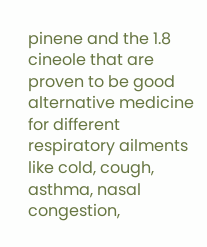pinene and the 1.8 cineole that are proven to be good alternative medicine for different respiratory ailments like cold, cough, asthma, nasal congestion,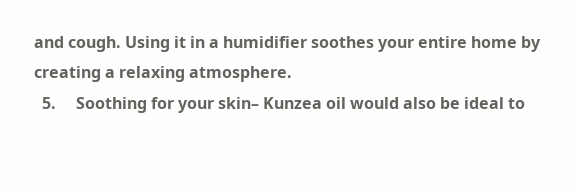and cough. Using it in a humidifier soothes your entire home by creating a relaxing atmosphere.
  5.     Soothing for your skin– Kunzea oil would also be ideal to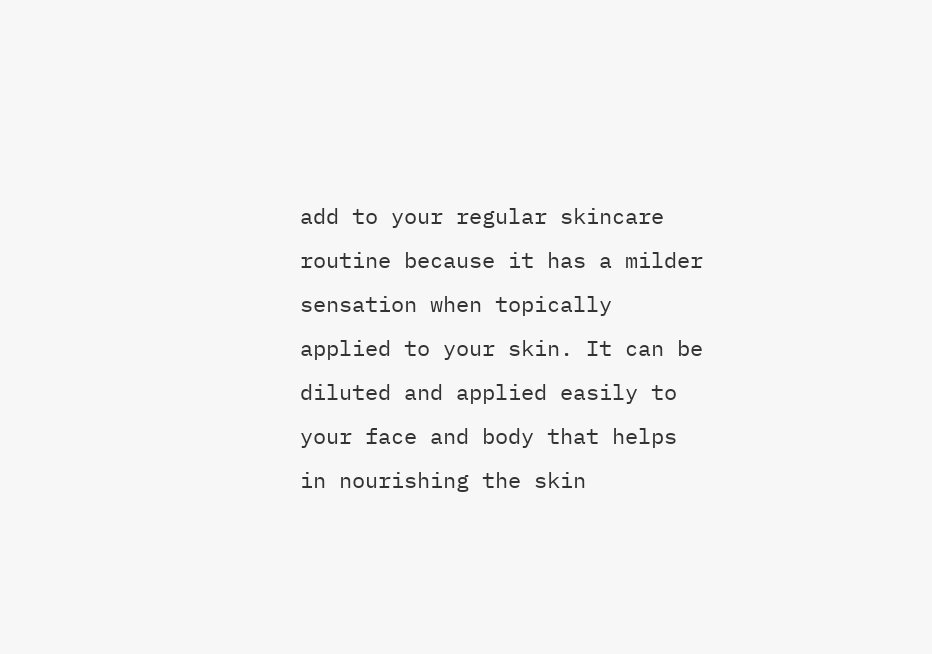add to your regular skincare routine because it has a milder sensation when topically applied to your skin. It can be diluted and applied easily to your face and body that helps in nourishing the skin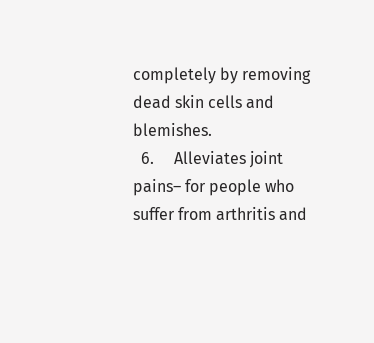completely by removing dead skin cells and blemishes.
  6.     Alleviates joint pains– for people who suffer from arthritis and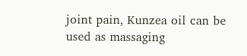joint pain, Kunzea oil can be used as massaging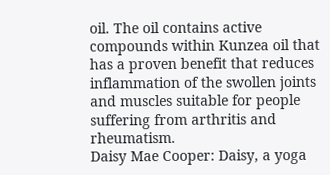oil. The oil contains active compounds within Kunzea oil that has a proven benefit that reduces inflammation of the swollen joints and muscles suitable for people suffering from arthritis and rheumatism.
Daisy Mae Cooper: Daisy, a yoga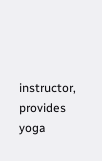instructor, provides yoga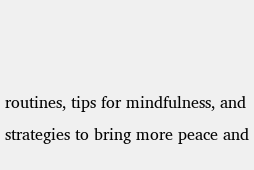routines, tips for mindfulness, and strategies to bring more peace and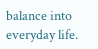balance into everyday life.